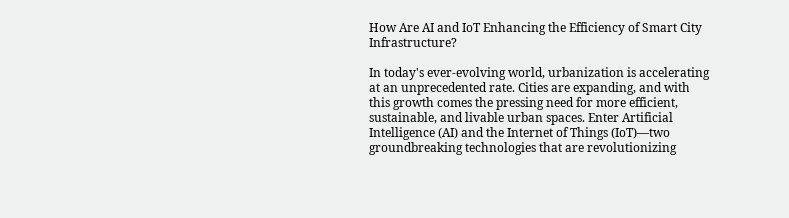How Are AI and IoT Enhancing the Efficiency of Smart City Infrastructure?

In today's ever-evolving world, urbanization is accelerating at an unprecedented rate. Cities are expanding, and with this growth comes the pressing need for more efficient, sustainable, and livable urban spaces. Enter Artificial Intelligence (AI) and the Internet of Things (IoT)—two groundbreaking technologies that are revolutionizing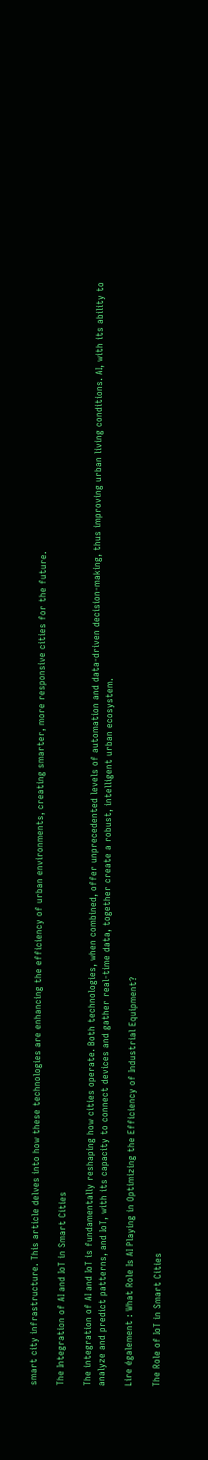smart city infrastructure. This article delves into how these technologies are enhancing the efficiency of urban environments, creating smarter, more responsive cities for the future.

The Integration of AI and IoT in Smart Cities

The integration of AI and IoT is fundamentally reshaping how cities operate. Both technologies, when combined, offer unprecedented levels of automation and data-driven decision-making, thus improving urban living conditions. AI, with its ability to analyze and predict patterns, and IoT, with its capacity to connect devices and gather real-time data, together create a robust, intelligent urban ecosystem.

Lire également : What Role Is AI Playing in Optimizing the Efficiency of Industrial Equipment?

The Role of IoT in Smart Cities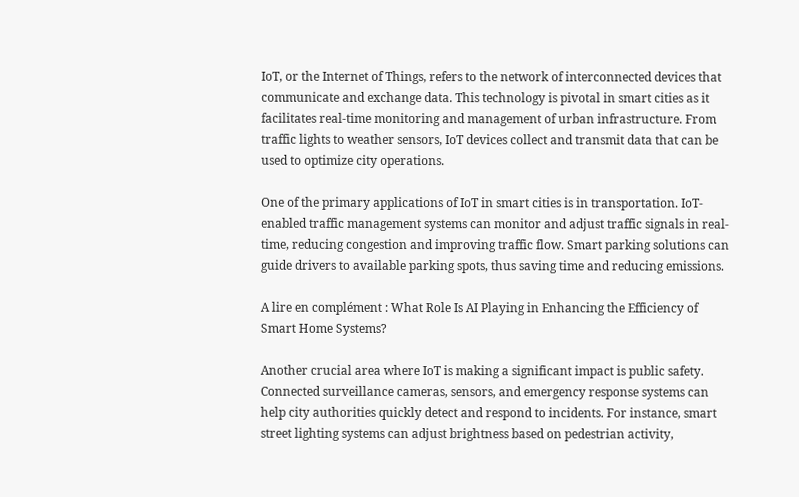IoT, or the Internet of Things, refers to the network of interconnected devices that communicate and exchange data. This technology is pivotal in smart cities as it facilitates real-time monitoring and management of urban infrastructure. From traffic lights to weather sensors, IoT devices collect and transmit data that can be used to optimize city operations.

One of the primary applications of IoT in smart cities is in transportation. IoT-enabled traffic management systems can monitor and adjust traffic signals in real-time, reducing congestion and improving traffic flow. Smart parking solutions can guide drivers to available parking spots, thus saving time and reducing emissions.

A lire en complément : What Role Is AI Playing in Enhancing the Efficiency of Smart Home Systems?

Another crucial area where IoT is making a significant impact is public safety. Connected surveillance cameras, sensors, and emergency response systems can help city authorities quickly detect and respond to incidents. For instance, smart street lighting systems can adjust brightness based on pedestrian activity,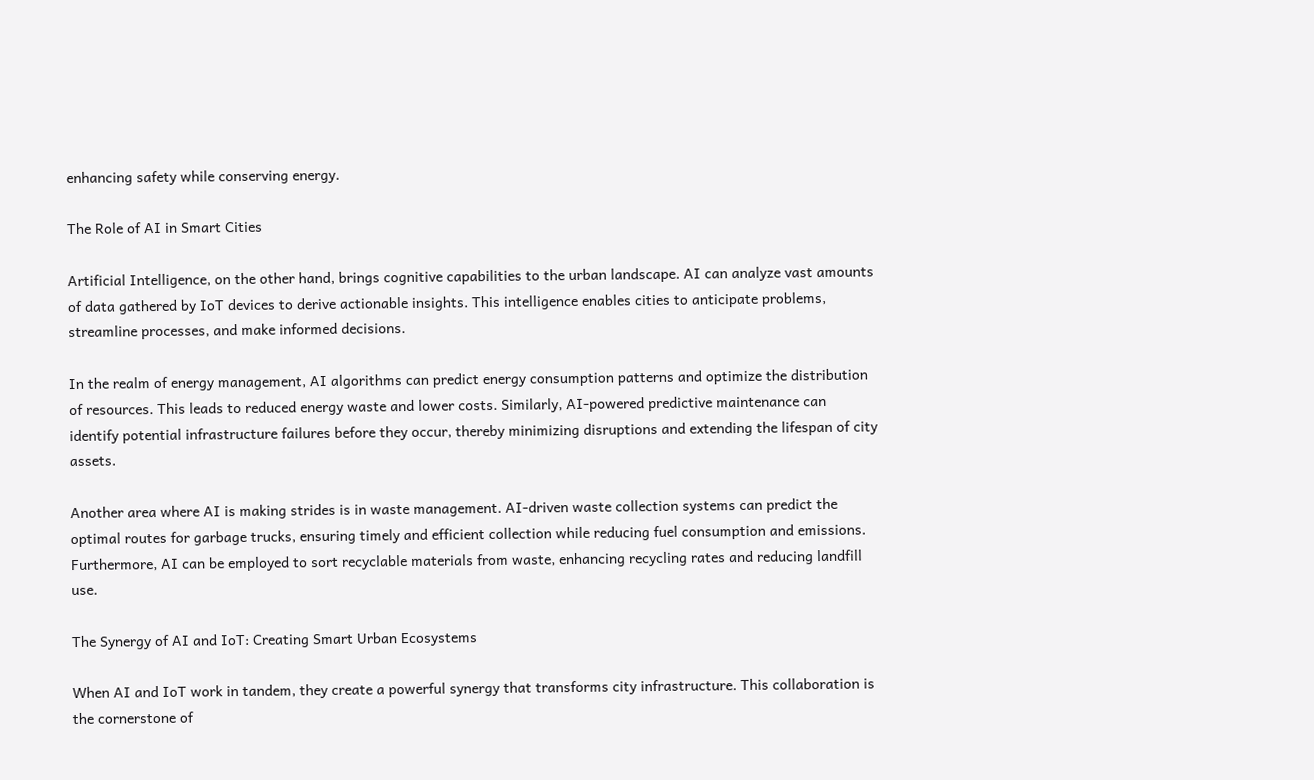enhancing safety while conserving energy.

The Role of AI in Smart Cities

Artificial Intelligence, on the other hand, brings cognitive capabilities to the urban landscape. AI can analyze vast amounts of data gathered by IoT devices to derive actionable insights. This intelligence enables cities to anticipate problems, streamline processes, and make informed decisions.

In the realm of energy management, AI algorithms can predict energy consumption patterns and optimize the distribution of resources. This leads to reduced energy waste and lower costs. Similarly, AI-powered predictive maintenance can identify potential infrastructure failures before they occur, thereby minimizing disruptions and extending the lifespan of city assets.

Another area where AI is making strides is in waste management. AI-driven waste collection systems can predict the optimal routes for garbage trucks, ensuring timely and efficient collection while reducing fuel consumption and emissions. Furthermore, AI can be employed to sort recyclable materials from waste, enhancing recycling rates and reducing landfill use.

The Synergy of AI and IoT: Creating Smart Urban Ecosystems

When AI and IoT work in tandem, they create a powerful synergy that transforms city infrastructure. This collaboration is the cornerstone of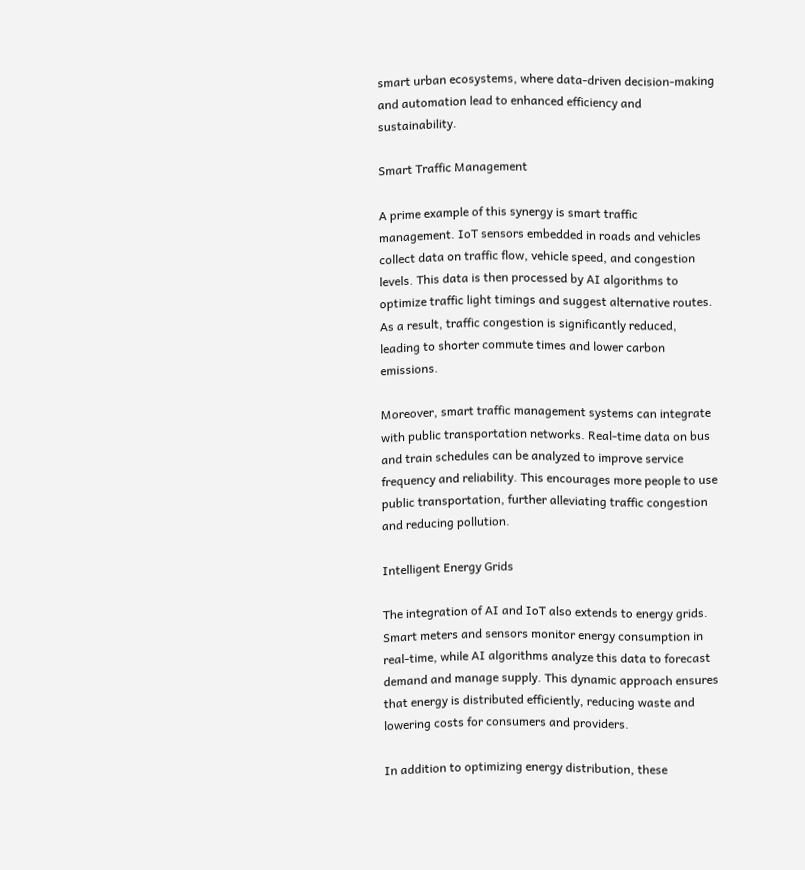smart urban ecosystems, where data-driven decision-making and automation lead to enhanced efficiency and sustainability.

Smart Traffic Management

A prime example of this synergy is smart traffic management. IoT sensors embedded in roads and vehicles collect data on traffic flow, vehicle speed, and congestion levels. This data is then processed by AI algorithms to optimize traffic light timings and suggest alternative routes. As a result, traffic congestion is significantly reduced, leading to shorter commute times and lower carbon emissions.

Moreover, smart traffic management systems can integrate with public transportation networks. Real-time data on bus and train schedules can be analyzed to improve service frequency and reliability. This encourages more people to use public transportation, further alleviating traffic congestion and reducing pollution.

Intelligent Energy Grids

The integration of AI and IoT also extends to energy grids. Smart meters and sensors monitor energy consumption in real-time, while AI algorithms analyze this data to forecast demand and manage supply. This dynamic approach ensures that energy is distributed efficiently, reducing waste and lowering costs for consumers and providers.

In addition to optimizing energy distribution, these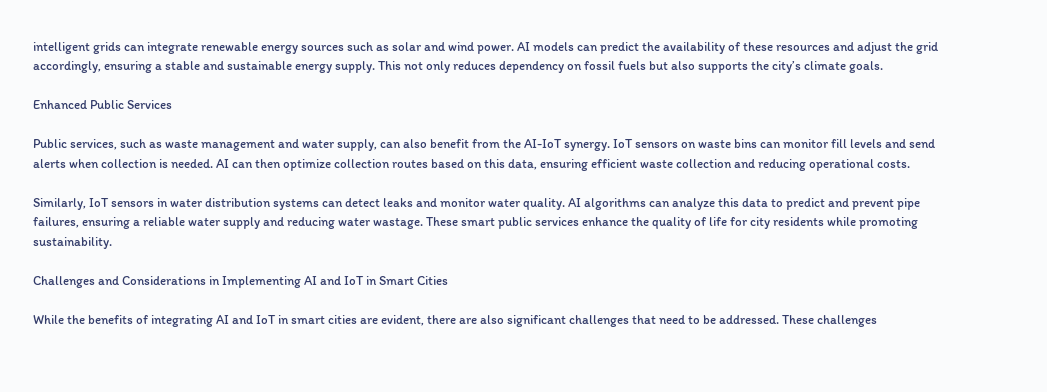intelligent grids can integrate renewable energy sources such as solar and wind power. AI models can predict the availability of these resources and adjust the grid accordingly, ensuring a stable and sustainable energy supply. This not only reduces dependency on fossil fuels but also supports the city’s climate goals.

Enhanced Public Services

Public services, such as waste management and water supply, can also benefit from the AI-IoT synergy. IoT sensors on waste bins can monitor fill levels and send alerts when collection is needed. AI can then optimize collection routes based on this data, ensuring efficient waste collection and reducing operational costs.

Similarly, IoT sensors in water distribution systems can detect leaks and monitor water quality. AI algorithms can analyze this data to predict and prevent pipe failures, ensuring a reliable water supply and reducing water wastage. These smart public services enhance the quality of life for city residents while promoting sustainability.

Challenges and Considerations in Implementing AI and IoT in Smart Cities

While the benefits of integrating AI and IoT in smart cities are evident, there are also significant challenges that need to be addressed. These challenges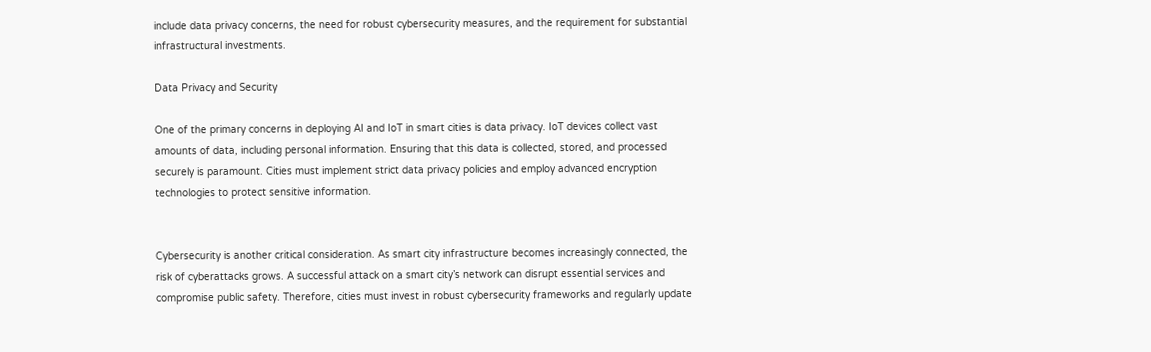include data privacy concerns, the need for robust cybersecurity measures, and the requirement for substantial infrastructural investments.

Data Privacy and Security

One of the primary concerns in deploying AI and IoT in smart cities is data privacy. IoT devices collect vast amounts of data, including personal information. Ensuring that this data is collected, stored, and processed securely is paramount. Cities must implement strict data privacy policies and employ advanced encryption technologies to protect sensitive information.


Cybersecurity is another critical consideration. As smart city infrastructure becomes increasingly connected, the risk of cyberattacks grows. A successful attack on a smart city’s network can disrupt essential services and compromise public safety. Therefore, cities must invest in robust cybersecurity frameworks and regularly update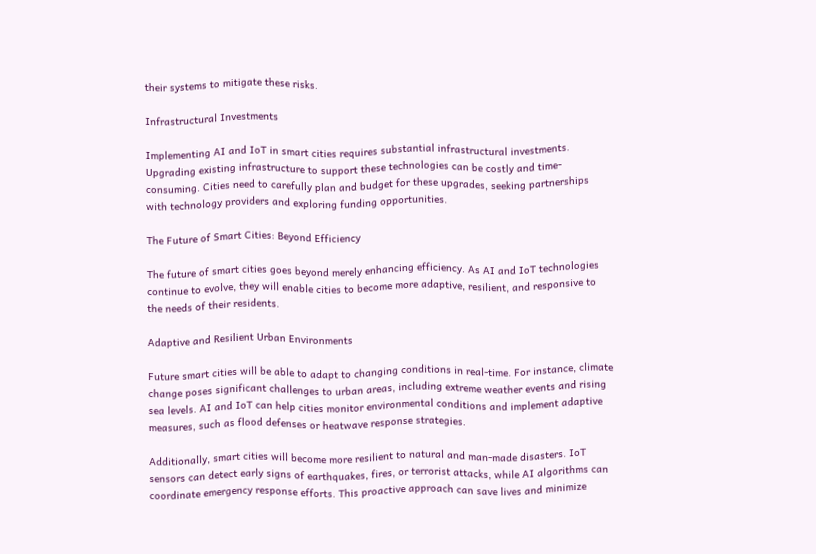their systems to mitigate these risks.

Infrastructural Investments

Implementing AI and IoT in smart cities requires substantial infrastructural investments. Upgrading existing infrastructure to support these technologies can be costly and time-consuming. Cities need to carefully plan and budget for these upgrades, seeking partnerships with technology providers and exploring funding opportunities.

The Future of Smart Cities: Beyond Efficiency

The future of smart cities goes beyond merely enhancing efficiency. As AI and IoT technologies continue to evolve, they will enable cities to become more adaptive, resilient, and responsive to the needs of their residents.

Adaptive and Resilient Urban Environments

Future smart cities will be able to adapt to changing conditions in real-time. For instance, climate change poses significant challenges to urban areas, including extreme weather events and rising sea levels. AI and IoT can help cities monitor environmental conditions and implement adaptive measures, such as flood defenses or heatwave response strategies.

Additionally, smart cities will become more resilient to natural and man-made disasters. IoT sensors can detect early signs of earthquakes, fires, or terrorist attacks, while AI algorithms can coordinate emergency response efforts. This proactive approach can save lives and minimize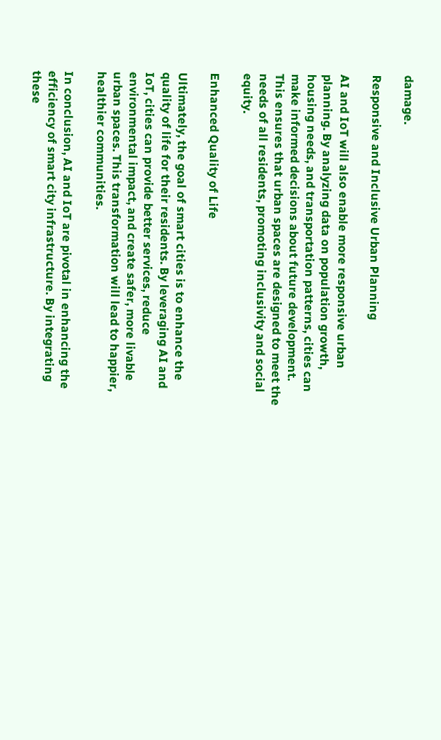damage.

Responsive and Inclusive Urban Planning

AI and IoT will also enable more responsive urban planning. By analyzing data on population growth, housing needs, and transportation patterns, cities can make informed decisions about future development. This ensures that urban spaces are designed to meet the needs of all residents, promoting inclusivity and social equity.

Enhanced Quality of Life

Ultimately, the goal of smart cities is to enhance the quality of life for their residents. By leveraging AI and IoT, cities can provide better services, reduce environmental impact, and create safer, more livable urban spaces. This transformation will lead to happier, healthier communities.

In conclusion, AI and IoT are pivotal in enhancing the efficiency of smart city infrastructure. By integrating these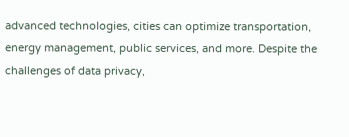advanced technologies, cities can optimize transportation, energy management, public services, and more. Despite the challenges of data privacy,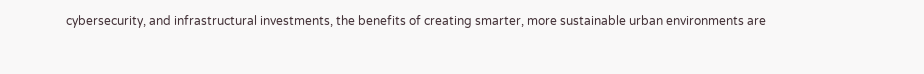cybersecurity, and infrastructural investments, the benefits of creating smarter, more sustainable urban environments are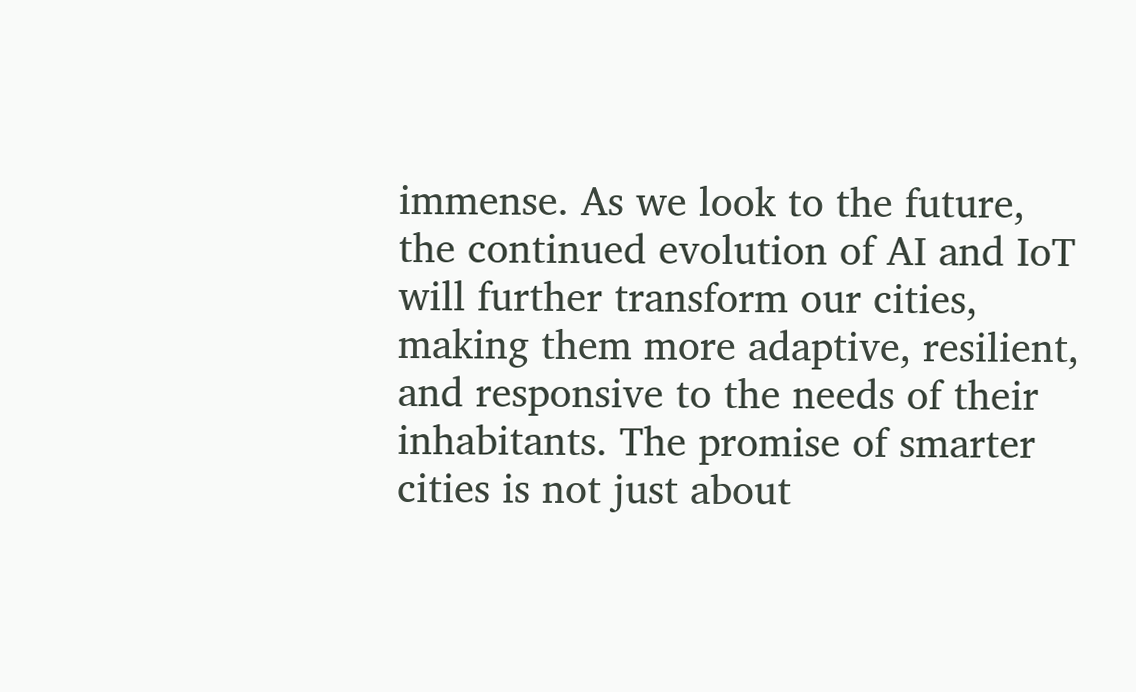immense. As we look to the future, the continued evolution of AI and IoT will further transform our cities, making them more adaptive, resilient, and responsive to the needs of their inhabitants. The promise of smarter cities is not just about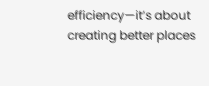efficiency—it’s about creating better places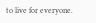to live for everyone.